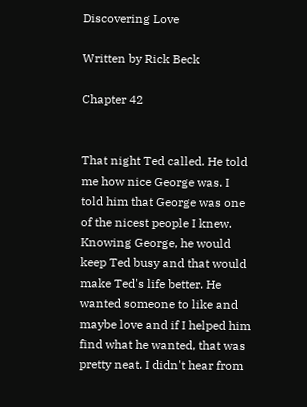Discovering Love

Written by Rick Beck

Chapter 42


That night Ted called. He told me how nice George was. I told him that George was one of the nicest people I knew. Knowing George, he would keep Ted busy and that would make Ted's life better. He wanted someone to like and maybe love and if I helped him find what he wanted, that was pretty neat. I didn't hear from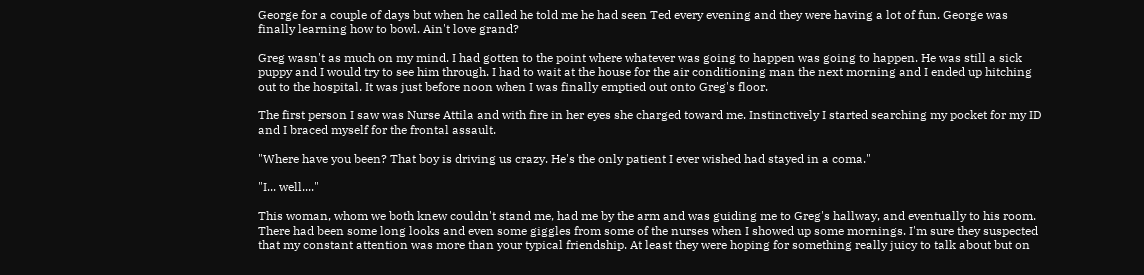George for a couple of days but when he called he told me he had seen Ted every evening and they were having a lot of fun. George was finally learning how to bowl. Ain't love grand?

Greg wasn't as much on my mind. I had gotten to the point where whatever was going to happen was going to happen. He was still a sick puppy and I would try to see him through. I had to wait at the house for the air conditioning man the next morning and I ended up hitching out to the hospital. It was just before noon when I was finally emptied out onto Greg's floor.

The first person I saw was Nurse Attila and with fire in her eyes she charged toward me. Instinctively I started searching my pocket for my ID and I braced myself for the frontal assault.

"Where have you been? That boy is driving us crazy. He's the only patient I ever wished had stayed in a coma."

"I... well...."

This woman, whom we both knew couldn't stand me, had me by the arm and was guiding me to Greg's hallway, and eventually to his room. There had been some long looks and even some giggles from some of the nurses when I showed up some mornings. I'm sure they suspected that my constant attention was more than your typical friendship. At least they were hoping for something really juicy to talk about but on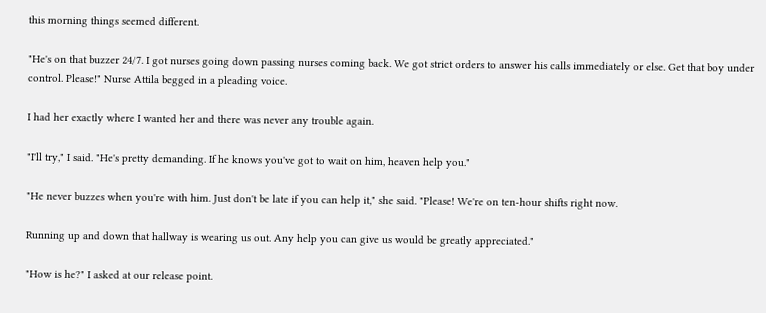this morning things seemed different.

"He's on that buzzer 24/7. I got nurses going down passing nurses coming back. We got strict orders to answer his calls immediately or else. Get that boy under control. Please!" Nurse Attila begged in a pleading voice.

I had her exactly where I wanted her and there was never any trouble again.

"I'll try," I said. "He's pretty demanding. If he knows you've got to wait on him, heaven help you."

"He never buzzes when you're with him. Just don't be late if you can help it," she said. "Please! We're on ten-hour shifts right now.

Running up and down that hallway is wearing us out. Any help you can give us would be greatly appreciated."

"How is he?" I asked at our release point.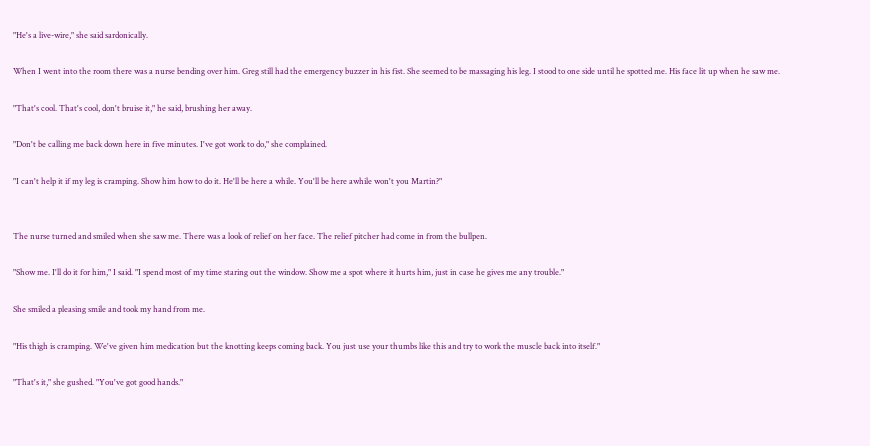"He's a live-wire," she said sardonically.

When I went into the room there was a nurse bending over him. Greg still had the emergency buzzer in his fist. She seemed to be massaging his leg. I stood to one side until he spotted me. His face lit up when he saw me.

"That's cool. That's cool, don't bruise it," he said, brushing her away.

"Don't be calling me back down here in five minutes. I've got work to do," she complained.

"I can't help it if my leg is cramping. Show him how to do it. He'll be here a while. You'll be here awhile won't you Martin?"


The nurse turned and smiled when she saw me. There was a look of relief on her face. The relief pitcher had come in from the bullpen.

"Show me. I'll do it for him," I said. "I spend most of my time staring out the window. Show me a spot where it hurts him, just in case he gives me any trouble."

She smiled a pleasing smile and took my hand from me.

"His thigh is cramping. We've given him medication but the knotting keeps coming back. You just use your thumbs like this and try to work the muscle back into itself."

"That's it," she gushed. "You've got good hands."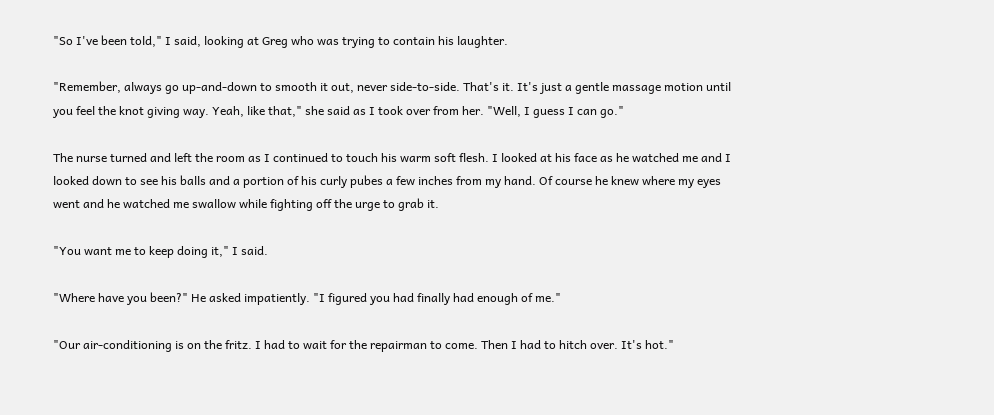"So I've been told," I said, looking at Greg who was trying to contain his laughter.

"Remember, always go up-and-down to smooth it out, never side-to-side. That's it. It's just a gentle massage motion until you feel the knot giving way. Yeah, like that," she said as I took over from her. "Well, I guess I can go."

The nurse turned and left the room as I continued to touch his warm soft flesh. I looked at his face as he watched me and I looked down to see his balls and a portion of his curly pubes a few inches from my hand. Of course he knew where my eyes went and he watched me swallow while fighting off the urge to grab it.

"You want me to keep doing it," I said.

"Where have you been?" He asked impatiently. "I figured you had finally had enough of me."

"Our air-conditioning is on the fritz. I had to wait for the repairman to come. Then I had to hitch over. It's hot."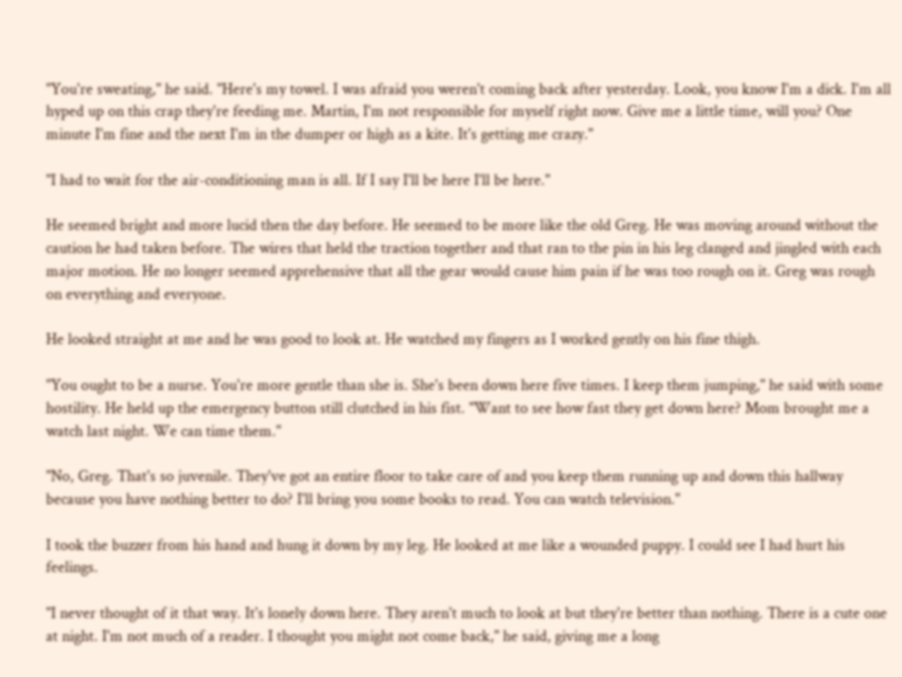"You're sweating," he said. "Here's my towel. I was afraid you weren't coming back after yesterday. Look, you know I'm a dick. I'm all hyped up on this crap they're feeding me. Martin, I'm not responsible for myself right now. Give me a little time, will you? One minute I'm fine and the next I'm in the dumper or high as a kite. It's getting me crazy."

"I had to wait for the air-conditioning man is all. If I say I'll be here I'll be here."

He seemed bright and more lucid then the day before. He seemed to be more like the old Greg. He was moving around without the caution he had taken before. The wires that held the traction together and that ran to the pin in his leg clanged and jingled with each major motion. He no longer seemed apprehensive that all the gear would cause him pain if he was too rough on it. Greg was rough on everything and everyone.

He looked straight at me and he was good to look at. He watched my fingers as I worked gently on his fine thigh.

"You ought to be a nurse. You're more gentle than she is. She's been down here five times. I keep them jumping," he said with some hostility. He held up the emergency button still clutched in his fist. "Want to see how fast they get down here? Mom brought me a watch last night. We can time them."

"No, Greg. That's so juvenile. They've got an entire floor to take care of and you keep them running up and down this hallway because you have nothing better to do? I'll bring you some books to read. You can watch television."

I took the buzzer from his hand and hung it down by my leg. He looked at me like a wounded puppy. I could see I had hurt his feelings.

"I never thought of it that way. It's lonely down here. They aren't much to look at but they're better than nothing. There is a cute one at night. I'm not much of a reader. I thought you might not come back," he said, giving me a long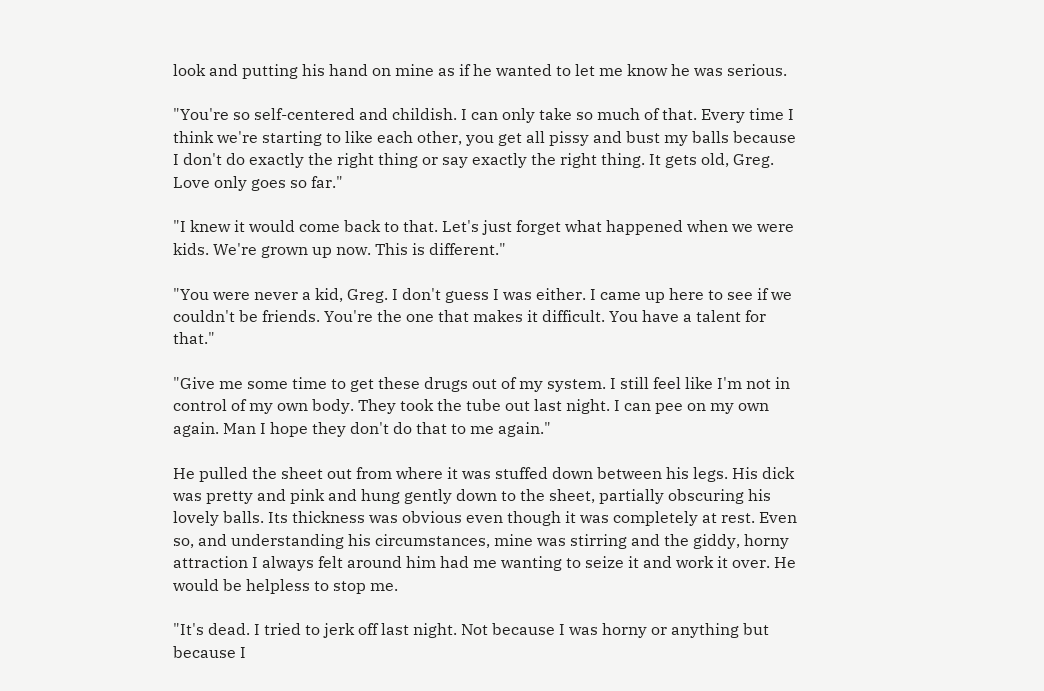look and putting his hand on mine as if he wanted to let me know he was serious.

"You're so self-centered and childish. I can only take so much of that. Every time I think we're starting to like each other, you get all pissy and bust my balls because I don't do exactly the right thing or say exactly the right thing. It gets old, Greg. Love only goes so far."

"I knew it would come back to that. Let's just forget what happened when we were kids. We're grown up now. This is different."

"You were never a kid, Greg. I don't guess I was either. I came up here to see if we couldn't be friends. You're the one that makes it difficult. You have a talent for that."

"Give me some time to get these drugs out of my system. I still feel like I'm not in control of my own body. They took the tube out last night. I can pee on my own again. Man I hope they don't do that to me again."

He pulled the sheet out from where it was stuffed down between his legs. His dick was pretty and pink and hung gently down to the sheet, partially obscuring his lovely balls. Its thickness was obvious even though it was completely at rest. Even so, and understanding his circumstances, mine was stirring and the giddy, horny attraction I always felt around him had me wanting to seize it and work it over. He would be helpless to stop me.

"It's dead. I tried to jerk off last night. Not because I was horny or anything but because I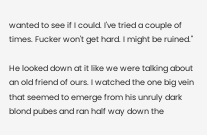wanted to see if I could. I've tried a couple of times. Fucker won't get hard. I might be ruined."

He looked down at it like we were talking about an old friend of ours. I watched the one big vein that seemed to emerge from his unruly dark blond pubes and ran half way down the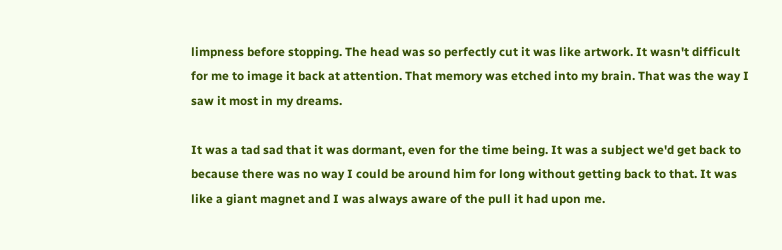limpness before stopping. The head was so perfectly cut it was like artwork. It wasn't difficult for me to image it back at attention. That memory was etched into my brain. That was the way I saw it most in my dreams.

It was a tad sad that it was dormant, even for the time being. It was a subject we'd get back to because there was no way I could be around him for long without getting back to that. It was like a giant magnet and I was always aware of the pull it had upon me.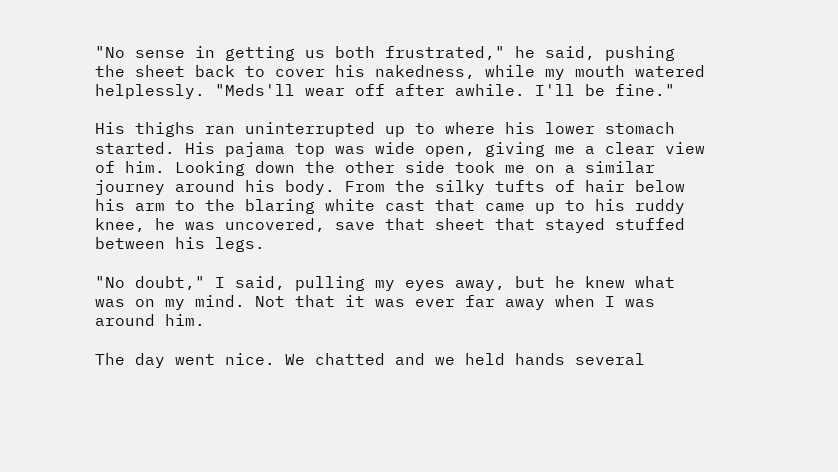"No sense in getting us both frustrated," he said, pushing the sheet back to cover his nakedness, while my mouth watered helplessly. "Meds'll wear off after awhile. I'll be fine."

His thighs ran uninterrupted up to where his lower stomach started. His pajama top was wide open, giving me a clear view of him. Looking down the other side took me on a similar journey around his body. From the silky tufts of hair below his arm to the blaring white cast that came up to his ruddy knee, he was uncovered, save that sheet that stayed stuffed between his legs.

"No doubt," I said, pulling my eyes away, but he knew what was on my mind. Not that it was ever far away when I was around him.

The day went nice. We chatted and we held hands several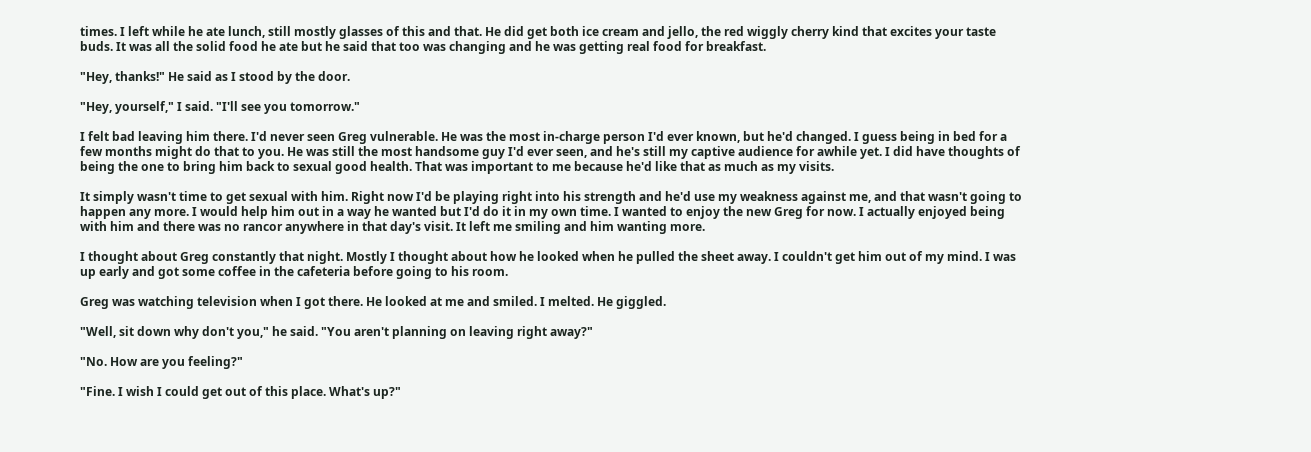times. I left while he ate lunch, still mostly glasses of this and that. He did get both ice cream and jello, the red wiggly cherry kind that excites your taste buds. It was all the solid food he ate but he said that too was changing and he was getting real food for breakfast.

"Hey, thanks!" He said as I stood by the door.

"Hey, yourself," I said. "I'll see you tomorrow."

I felt bad leaving him there. I'd never seen Greg vulnerable. He was the most in-charge person I'd ever known, but he'd changed. I guess being in bed for a few months might do that to you. He was still the most handsome guy I'd ever seen, and he's still my captive audience for awhile yet. I did have thoughts of being the one to bring him back to sexual good health. That was important to me because he'd like that as much as my visits.

It simply wasn't time to get sexual with him. Right now I'd be playing right into his strength and he'd use my weakness against me, and that wasn't going to happen any more. I would help him out in a way he wanted but I'd do it in my own time. I wanted to enjoy the new Greg for now. I actually enjoyed being with him and there was no rancor anywhere in that day's visit. It left me smiling and him wanting more.

I thought about Greg constantly that night. Mostly I thought about how he looked when he pulled the sheet away. I couldn't get him out of my mind. I was up early and got some coffee in the cafeteria before going to his room.

Greg was watching television when I got there. He looked at me and smiled. I melted. He giggled.

"Well, sit down why don't you," he said. "You aren't planning on leaving right away?"

"No. How are you feeling?"

"Fine. I wish I could get out of this place. What's up?"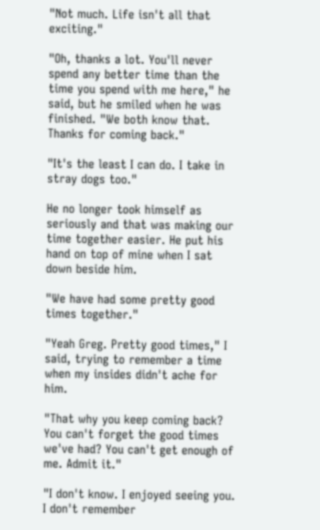"Not much. Life isn't all that exciting."

"Oh, thanks a lot. You'll never spend any better time than the time you spend with me here," he said, but he smiled when he was finished. "We both know that. Thanks for coming back."

"It's the least I can do. I take in stray dogs too."

He no longer took himself as seriously and that was making our time together easier. He put his hand on top of mine when I sat down beside him.

"We have had some pretty good times together."

"Yeah Greg. Pretty good times," I said, trying to remember a time when my insides didn't ache for him.

"That why you keep coming back? You can't forget the good times we've had? You can't get enough of me. Admit it."

"I don't know. I enjoyed seeing you. I don't remember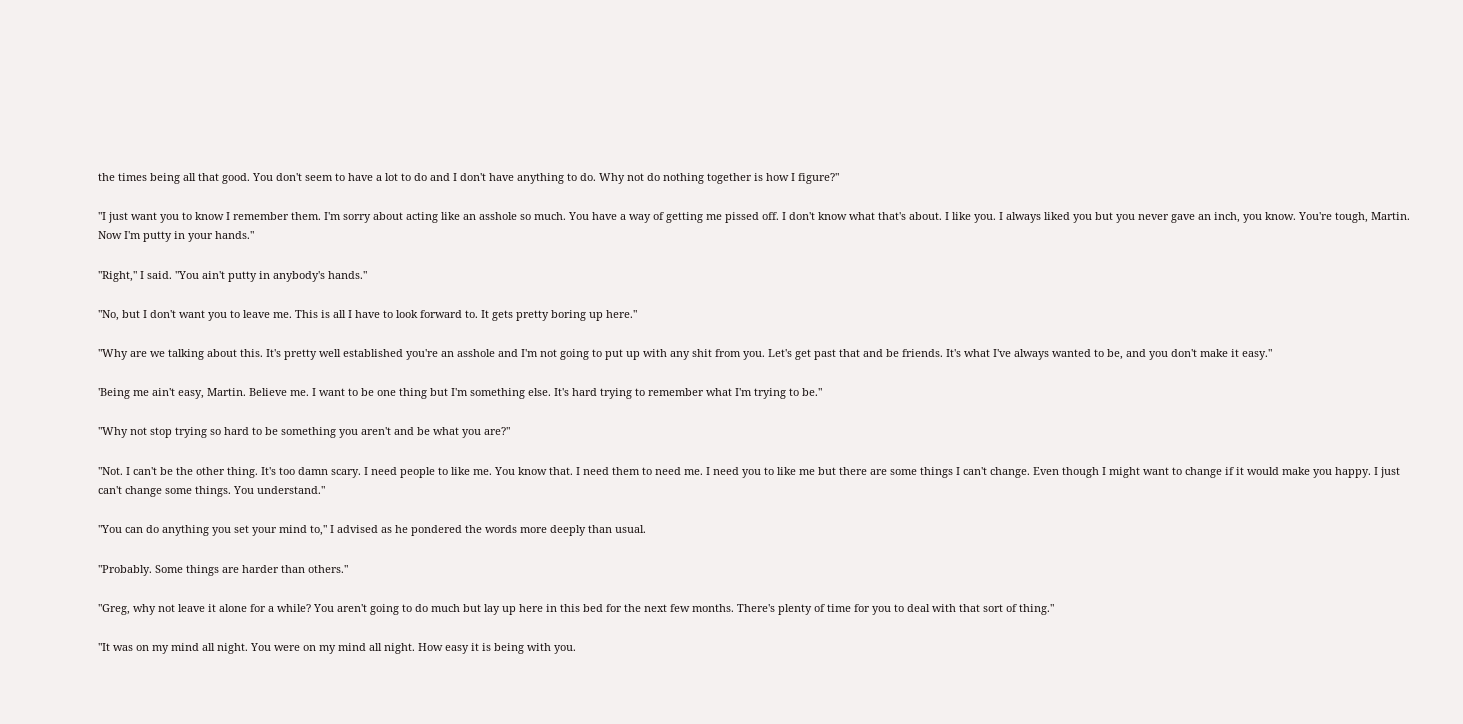the times being all that good. You don't seem to have a lot to do and I don't have anything to do. Why not do nothing together is how I figure?"

"I just want you to know I remember them. I'm sorry about acting like an asshole so much. You have a way of getting me pissed off. I don't know what that's about. I like you. I always liked you but you never gave an inch, you know. You're tough, Martin. Now I'm putty in your hands."

"Right," I said. "You ain't putty in anybody's hands."

"No, but I don't want you to leave me. This is all I have to look forward to. It gets pretty boring up here."

"Why are we talking about this. It's pretty well established you're an asshole and I'm not going to put up with any shit from you. Let's get past that and be friends. It's what I've always wanted to be, and you don't make it easy."

'Being me ain't easy, Martin. Believe me. I want to be one thing but I'm something else. It's hard trying to remember what I'm trying to be."

"Why not stop trying so hard to be something you aren't and be what you are?"

"Not. I can't be the other thing. It's too damn scary. I need people to like me. You know that. I need them to need me. I need you to like me but there are some things I can't change. Even though I might want to change if it would make you happy. I just can't change some things. You understand."

"You can do anything you set your mind to," I advised as he pondered the words more deeply than usual.

"Probably. Some things are harder than others."

"Greg, why not leave it alone for a while? You aren't going to do much but lay up here in this bed for the next few months. There's plenty of time for you to deal with that sort of thing."

"It was on my mind all night. You were on my mind all night. How easy it is being with you.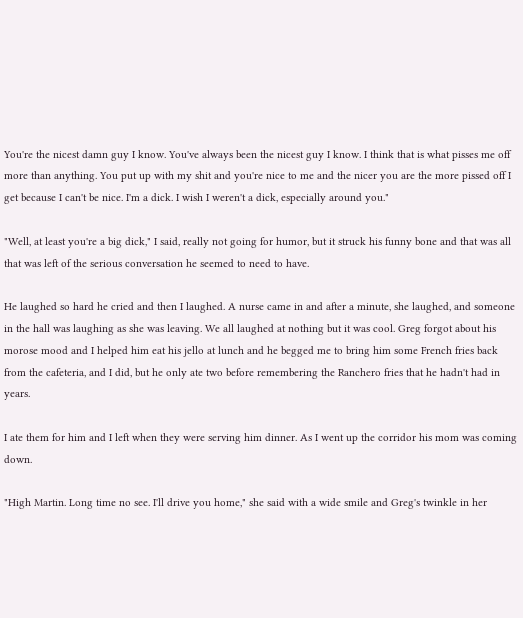You're the nicest damn guy I know. You've always been the nicest guy I know. I think that is what pisses me off more than anything. You put up with my shit and you're nice to me and the nicer you are the more pissed off I get because I can't be nice. I'm a dick. I wish I weren't a dick, especially around you."

"Well, at least you're a big dick," I said, really not going for humor, but it struck his funny bone and that was all that was left of the serious conversation he seemed to need to have.

He laughed so hard he cried and then I laughed. A nurse came in and after a minute, she laughed, and someone in the hall was laughing as she was leaving. We all laughed at nothing but it was cool. Greg forgot about his morose mood and I helped him eat his jello at lunch and he begged me to bring him some French fries back from the cafeteria, and I did, but he only ate two before remembering the Ranchero fries that he hadn't had in years.

I ate them for him and I left when they were serving him dinner. As I went up the corridor his mom was coming down.

"High Martin. Long time no see. I'll drive you home," she said with a wide smile and Greg's twinkle in her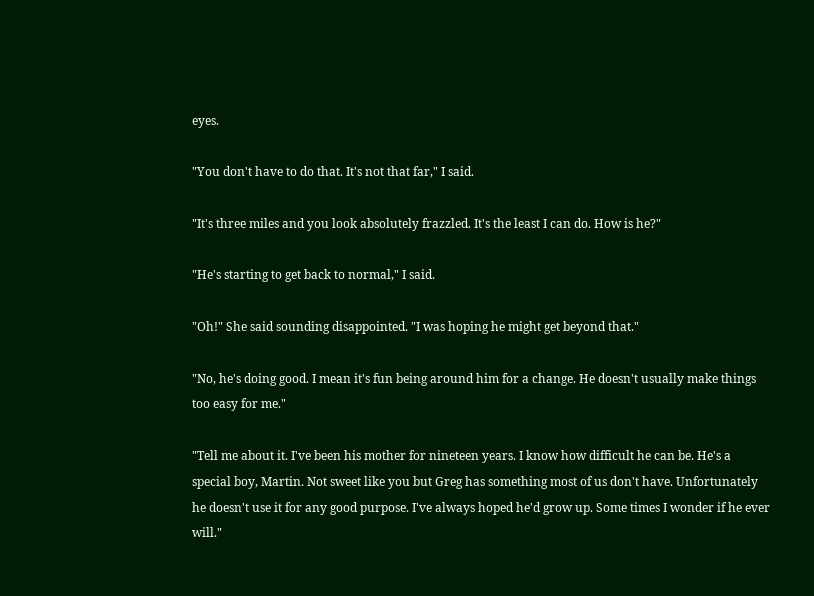eyes.

"You don't have to do that. It's not that far," I said.

"It's three miles and you look absolutely frazzled. It's the least I can do. How is he?"

"He's starting to get back to normal," I said.

"Oh!" She said sounding disappointed. "I was hoping he might get beyond that."

"No, he's doing good. I mean it's fun being around him for a change. He doesn't usually make things too easy for me."

"Tell me about it. I've been his mother for nineteen years. I know how difficult he can be. He's a special boy, Martin. Not sweet like you but Greg has something most of us don't have. Unfortunately he doesn't use it for any good purpose. I've always hoped he'd grow up. Some times I wonder if he ever will."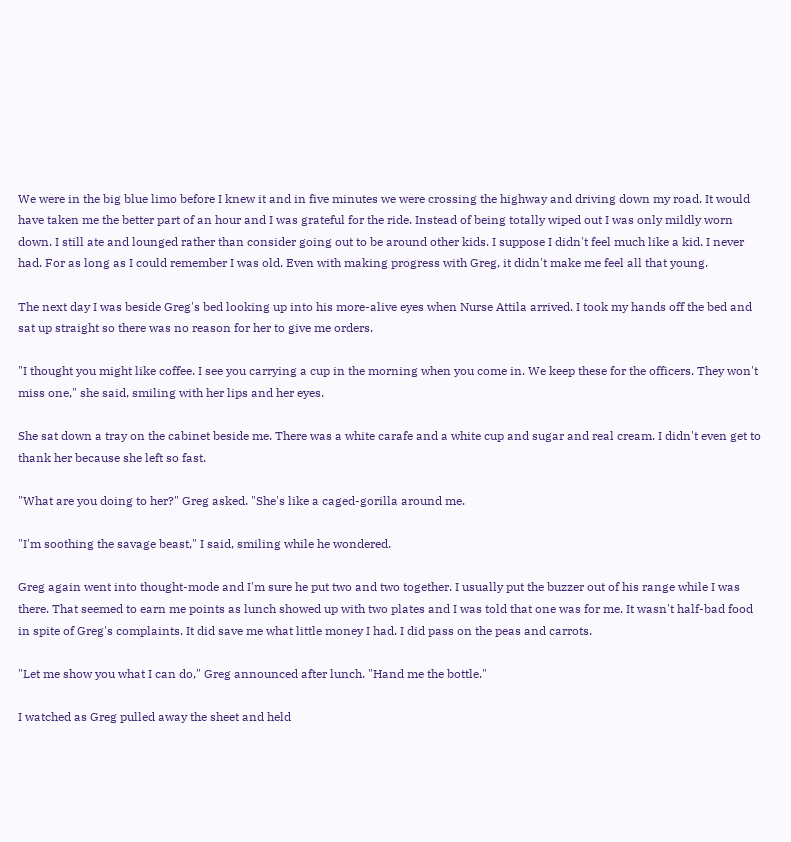We were in the big blue limo before I knew it and in five minutes we were crossing the highway and driving down my road. It would have taken me the better part of an hour and I was grateful for the ride. Instead of being totally wiped out I was only mildly worn down. I still ate and lounged rather than consider going out to be around other kids. I suppose I didn't feel much like a kid. I never had. For as long as I could remember I was old. Even with making progress with Greg, it didn't make me feel all that young.

The next day I was beside Greg's bed looking up into his more-alive eyes when Nurse Attila arrived. I took my hands off the bed and sat up straight so there was no reason for her to give me orders.

"I thought you might like coffee. I see you carrying a cup in the morning when you come in. We keep these for the officers. They won't miss one," she said, smiling with her lips and her eyes.

She sat down a tray on the cabinet beside me. There was a white carafe and a white cup and sugar and real cream. I didn't even get to thank her because she left so fast.

"What are you doing to her?" Greg asked. "She's like a caged-gorilla around me.

"I'm soothing the savage beast," I said, smiling while he wondered.

Greg again went into thought-mode and I'm sure he put two and two together. I usually put the buzzer out of his range while I was there. That seemed to earn me points as lunch showed up with two plates and I was told that one was for me. It wasn't half-bad food in spite of Greg's complaints. It did save me what little money I had. I did pass on the peas and carrots.

"Let me show you what I can do," Greg announced after lunch. "Hand me the bottle."

I watched as Greg pulled away the sheet and held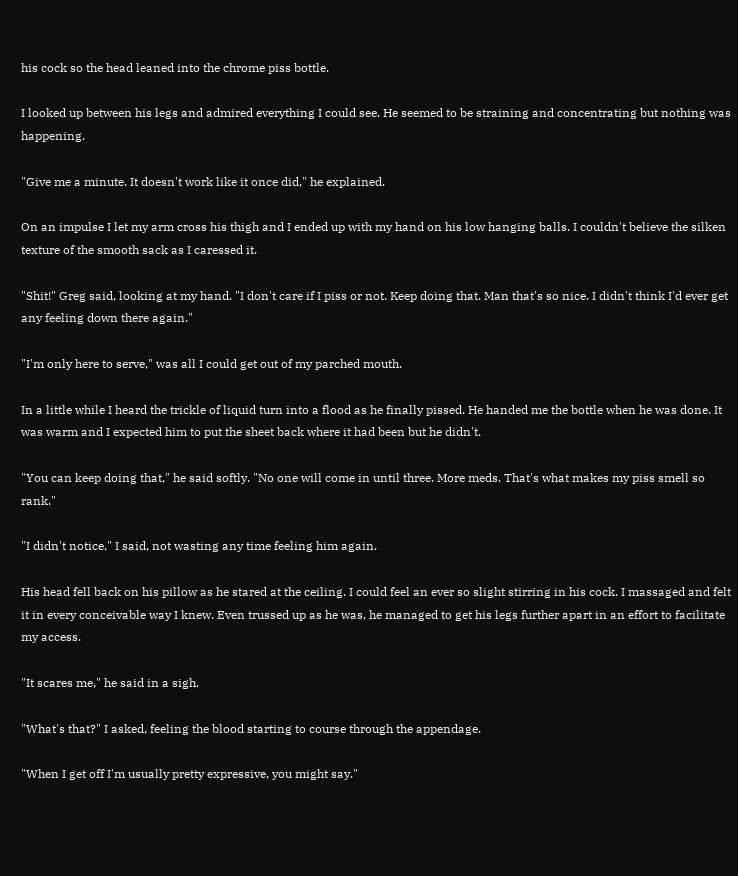his cock so the head leaned into the chrome piss bottle.

I looked up between his legs and admired everything I could see. He seemed to be straining and concentrating but nothing was happening.

"Give me a minute. It doesn't work like it once did," he explained.

On an impulse I let my arm cross his thigh and I ended up with my hand on his low hanging balls. I couldn't believe the silken texture of the smooth sack as I caressed it.

"Shit!" Greg said, looking at my hand. "I don't care if I piss or not. Keep doing that. Man that's so nice. I didn't think I'd ever get any feeling down there again."

"I'm only here to serve," was all I could get out of my parched mouth.

In a little while I heard the trickle of liquid turn into a flood as he finally pissed. He handed me the bottle when he was done. It was warm and I expected him to put the sheet back where it had been but he didn't.

"You can keep doing that," he said softly. "No one will come in until three. More meds. That's what makes my piss smell so rank."

"I didn't notice," I said, not wasting any time feeling him again.

His head fell back on his pillow as he stared at the ceiling. I could feel an ever so slight stirring in his cock. I massaged and felt it in every conceivable way I knew. Even trussed up as he was, he managed to get his legs further apart in an effort to facilitate my access.

"It scares me," he said in a sigh.

"What's that?" I asked, feeling the blood starting to course through the appendage.

"When I get off I'm usually pretty expressive, you might say."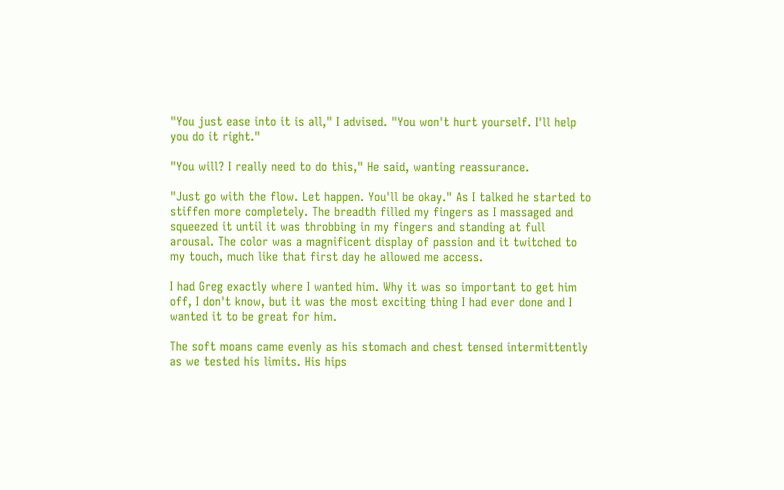"You just ease into it is all," I advised. "You won't hurt yourself. I'll help you do it right."

"You will? I really need to do this," He said, wanting reassurance.

"Just go with the flow. Let happen. You'll be okay." As I talked he started to stiffen more completely. The breadth filled my fingers as I massaged and squeezed it until it was throbbing in my fingers and standing at full arousal. The color was a magnificent display of passion and it twitched to my touch, much like that first day he allowed me access.

I had Greg exactly where I wanted him. Why it was so important to get him off, I don't know, but it was the most exciting thing I had ever done and I wanted it to be great for him.

The soft moans came evenly as his stomach and chest tensed intermittently as we tested his limits. His hips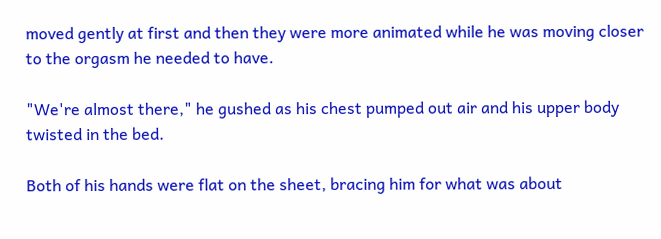moved gently at first and then they were more animated while he was moving closer to the orgasm he needed to have.

"We're almost there," he gushed as his chest pumped out air and his upper body twisted in the bed.

Both of his hands were flat on the sheet, bracing him for what was about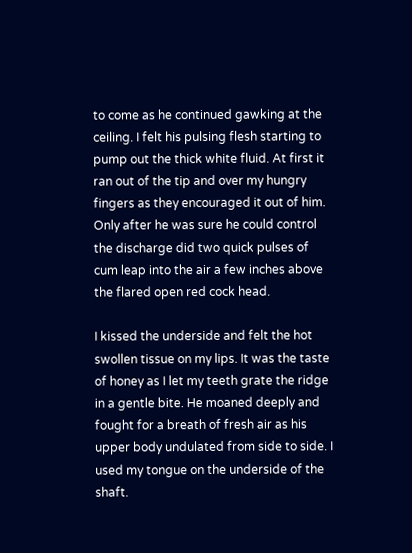to come as he continued gawking at the ceiling. I felt his pulsing flesh starting to pump out the thick white fluid. At first it ran out of the tip and over my hungry fingers as they encouraged it out of him. Only after he was sure he could control the discharge did two quick pulses of cum leap into the air a few inches above the flared open red cock head.

I kissed the underside and felt the hot swollen tissue on my lips. It was the taste of honey as I let my teeth grate the ridge in a gentle bite. He moaned deeply and fought for a breath of fresh air as his upper body undulated from side to side. I used my tongue on the underside of the shaft.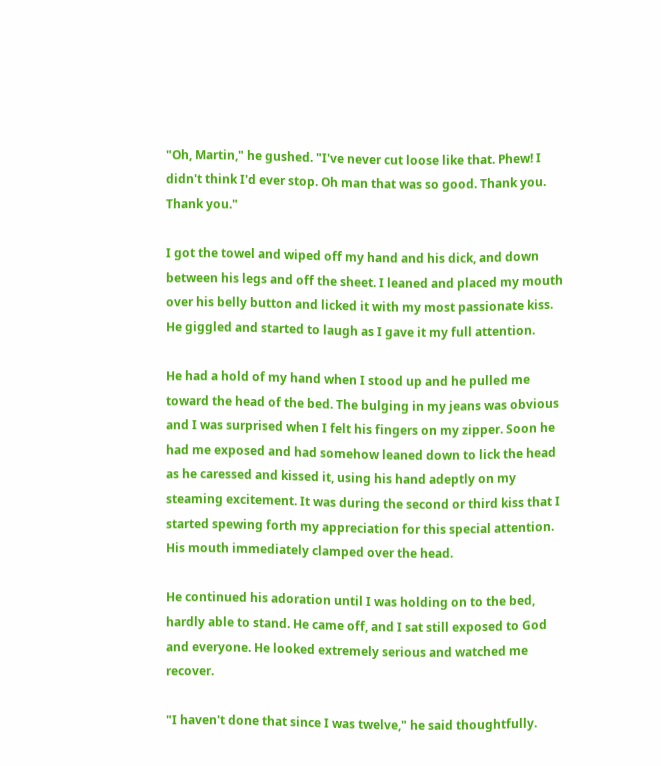"Oh, Martin," he gushed. "I've never cut loose like that. Phew! I didn't think I'd ever stop. Oh man that was so good. Thank you. Thank you."

I got the towel and wiped off my hand and his dick, and down between his legs and off the sheet. I leaned and placed my mouth over his belly button and licked it with my most passionate kiss. He giggled and started to laugh as I gave it my full attention.

He had a hold of my hand when I stood up and he pulled me toward the head of the bed. The bulging in my jeans was obvious and I was surprised when I felt his fingers on my zipper. Soon he had me exposed and had somehow leaned down to lick the head as he caressed and kissed it, using his hand adeptly on my steaming excitement. It was during the second or third kiss that I started spewing forth my appreciation for this special attention. His mouth immediately clamped over the head.

He continued his adoration until I was holding on to the bed, hardly able to stand. He came off, and I sat still exposed to God and everyone. He looked extremely serious and watched me recover.

"I haven't done that since I was twelve," he said thoughtfully.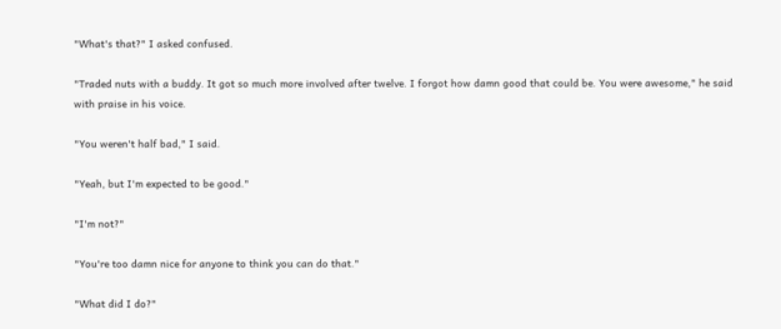"What's that?" I asked confused.

"Traded nuts with a buddy. It got so much more involved after twelve. I forgot how damn good that could be. You were awesome," he said with praise in his voice.

"You weren't half bad," I said.

"Yeah, but I'm expected to be good."

"I'm not?"

"You're too damn nice for anyone to think you can do that."

"What did I do?"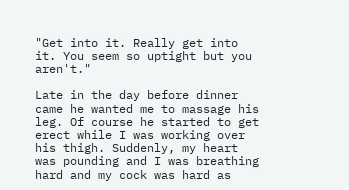"Get into it. Really get into it. You seem so uptight but you aren't."

Late in the day before dinner came he wanted me to massage his leg. Of course he started to get erect while I was working over his thigh. Suddenly, my heart was pounding and I was breathing hard and my cock was hard as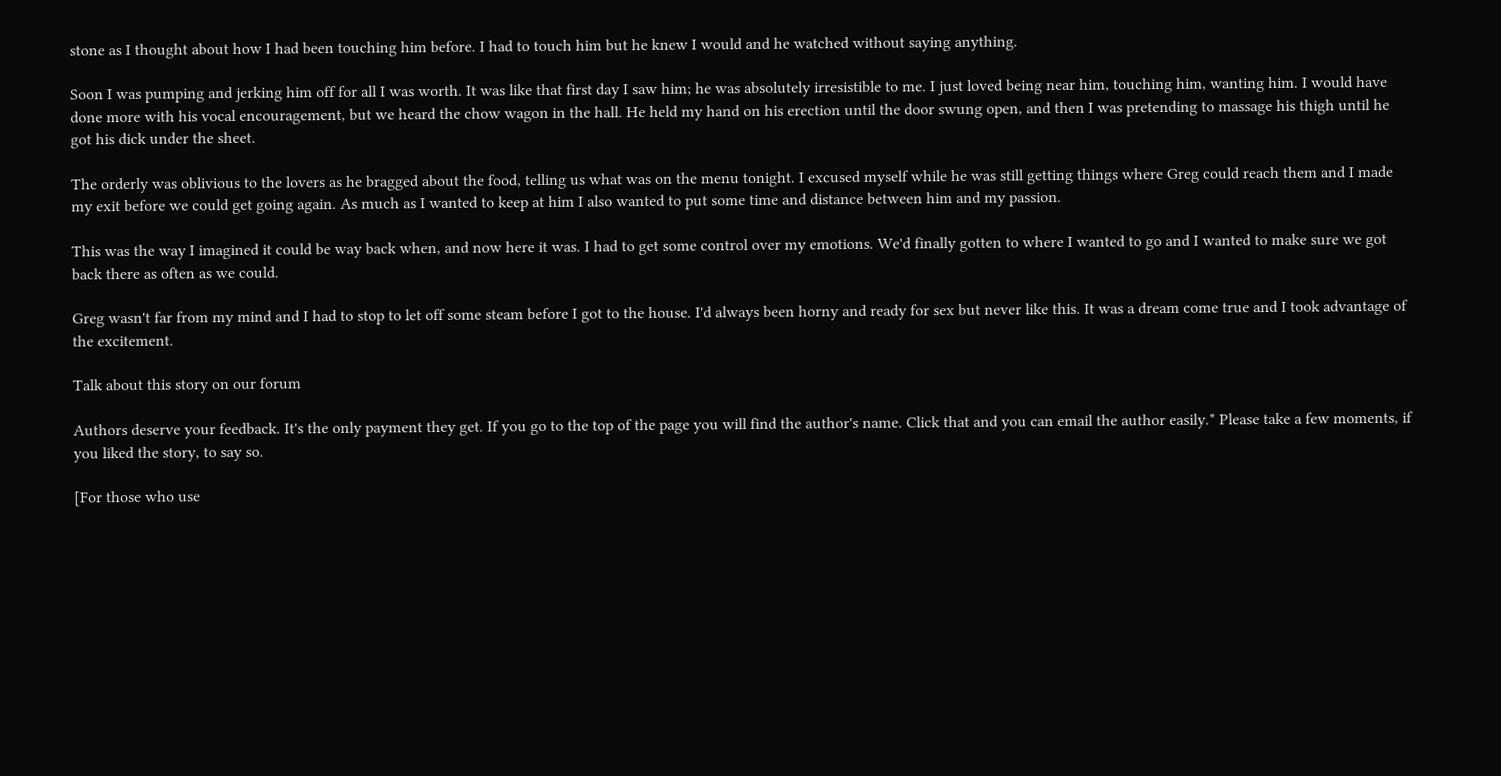stone as I thought about how I had been touching him before. I had to touch him but he knew I would and he watched without saying anything.

Soon I was pumping and jerking him off for all I was worth. It was like that first day I saw him; he was absolutely irresistible to me. I just loved being near him, touching him, wanting him. I would have done more with his vocal encouragement, but we heard the chow wagon in the hall. He held my hand on his erection until the door swung open, and then I was pretending to massage his thigh until he got his dick under the sheet.

The orderly was oblivious to the lovers as he bragged about the food, telling us what was on the menu tonight. I excused myself while he was still getting things where Greg could reach them and I made my exit before we could get going again. As much as I wanted to keep at him I also wanted to put some time and distance between him and my passion.

This was the way I imagined it could be way back when, and now here it was. I had to get some control over my emotions. We'd finally gotten to where I wanted to go and I wanted to make sure we got back there as often as we could.

Greg wasn't far from my mind and I had to stop to let off some steam before I got to the house. I'd always been horny and ready for sex but never like this. It was a dream come true and I took advantage of the excitement.

Talk about this story on our forum

Authors deserve your feedback. It's the only payment they get. If you go to the top of the page you will find the author's name. Click that and you can email the author easily.* Please take a few moments, if you liked the story, to say so.

[For those who use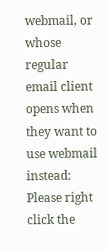webmail, or whose regular email client opens when they want to use webmail instead: Please right click the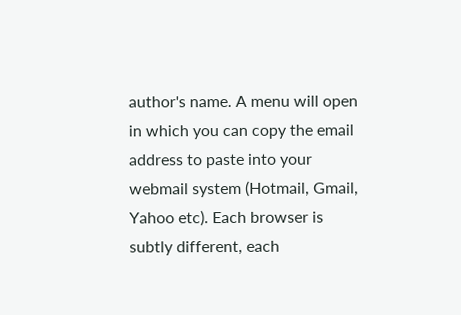author's name. A menu will open in which you can copy the email address to paste into your webmail system (Hotmail, Gmail, Yahoo etc). Each browser is subtly different, each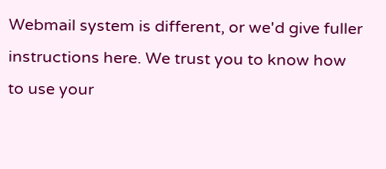Webmail system is different, or we'd give fuller instructions here. We trust you to know how to use your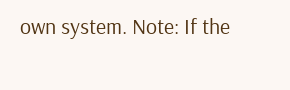own system. Note: If the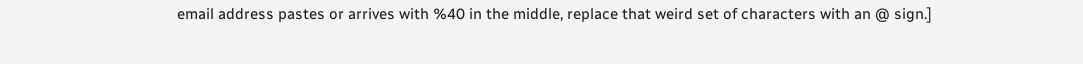email address pastes or arrives with %40 in the middle, replace that weird set of characters with an @ sign.]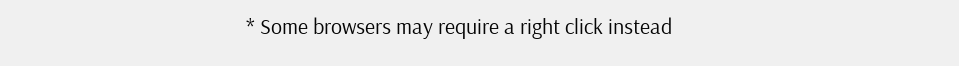* Some browsers may require a right click instead